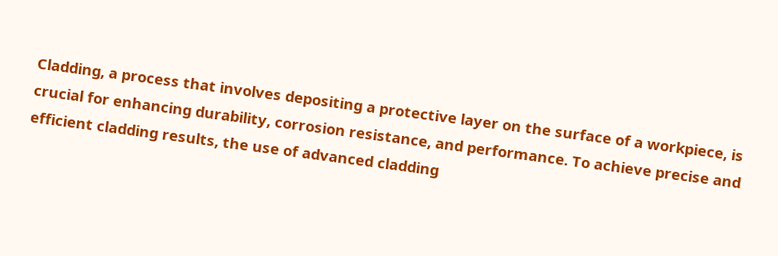Cladding, a process that involves depositing a protective layer on the surface of a workpiece, is crucial for enhancing durability, corrosion resistance, and performance. To achieve precise and efficient cladding results, the use of advanced cladding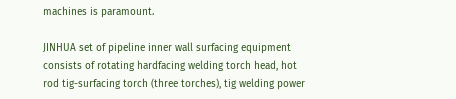machines is paramount.

JINHUA set of pipeline inner wall surfacing equipment consists of rotating hardfacing welding torch head, hot rod tig-surfacing torch (three torches), tig welding power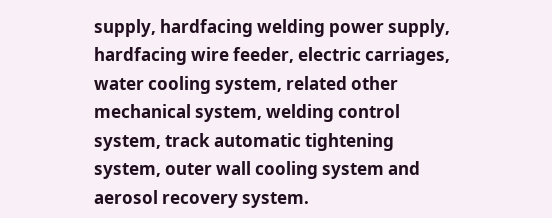supply, hardfacing welding power supply, hardfacing wire feeder, electric carriages, water cooling system, related other mechanical system, welding control system, track automatic tightening system, outer wall cooling system and aerosol recovery system.